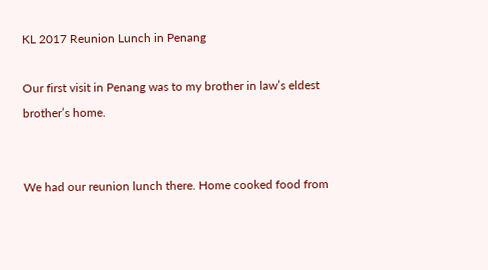KL 2017 Reunion Lunch in Penang

Our first visit in Penang was to my brother in law’s eldest brother’s home.


We had our reunion lunch there. Home cooked food from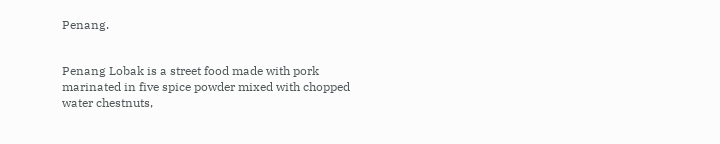Penang.


Penang Lobak is a street food made with pork marinated in five spice powder mixed with chopped water chestnuts,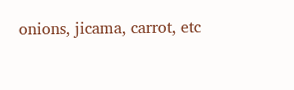onions, jicama, carrot, etc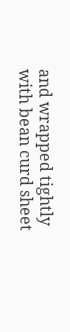and wrapped tightly with bean curd sheet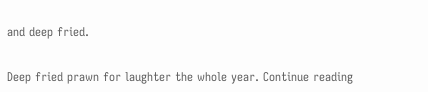and deep fried.


Deep fried prawn for laughter the whole year. Continue reading